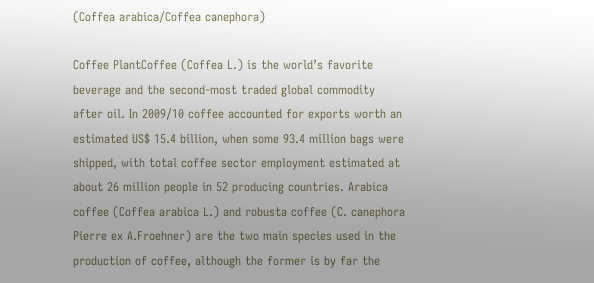(Coffea arabica/Coffea canephora)

Coffee PlantCoffee (Coffea L.) is the world’s favorite beverage and the second-most traded global commodity after oil. In 2009/10 coffee accounted for exports worth an estimated US$ 15.4 billion, when some 93.4 million bags were shipped, with total coffee sector employment estimated at about 26 million people in 52 producing countries. Arabica coffee (Coffea arabica L.) and robusta coffee (C. canephora Pierre ex A.Froehner) are the two main species used in the production of coffee, although the former is by far the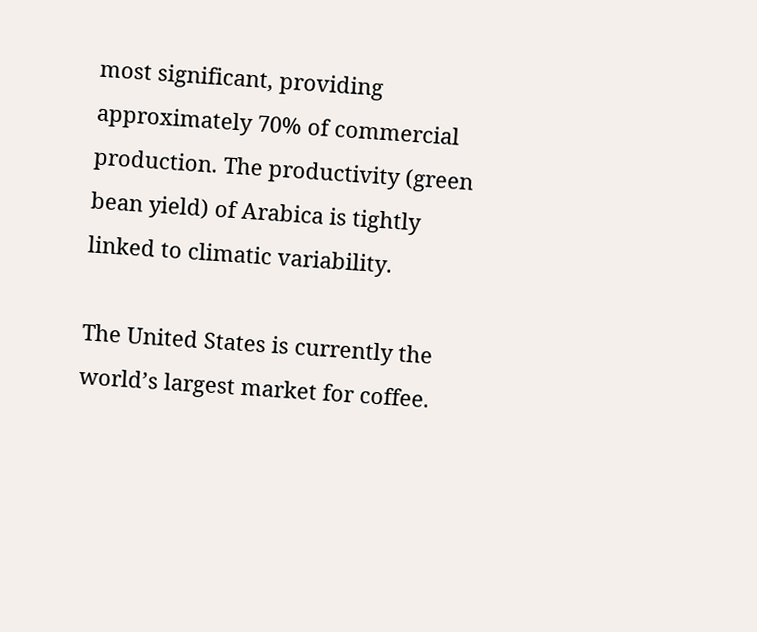most significant, providing approximately 70% of commercial production. The productivity (green bean yield) of Arabica is tightly linked to climatic variability.

The United States is currently the world’s largest market for coffee.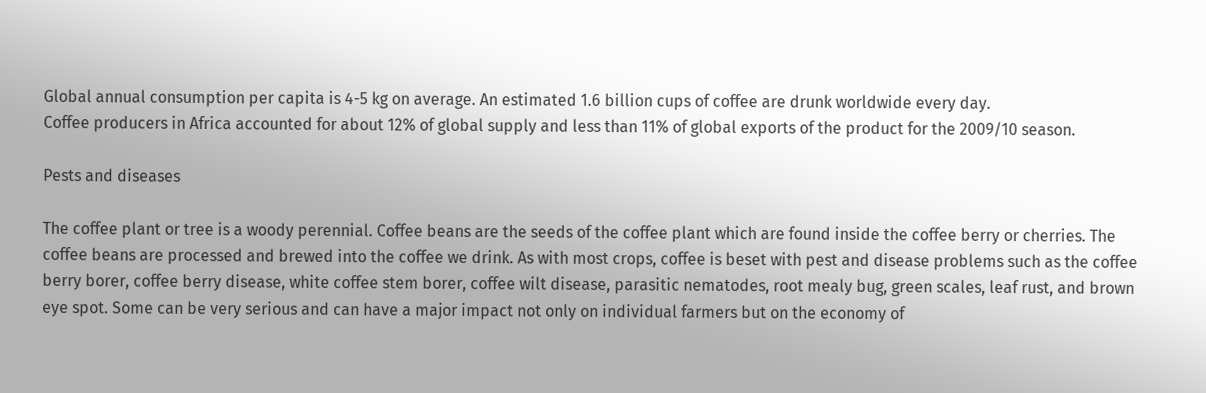Global annual consumption per capita is 4-5 kg on average. An estimated 1.6 billion cups of coffee are drunk worldwide every day.
Coffee producers in Africa accounted for about 12% of global supply and less than 11% of global exports of the product for the 2009/10 season.

Pests and diseases

The coffee plant or tree is a woody perennial. Coffee beans are the seeds of the coffee plant which are found inside the coffee berry or cherries. The coffee beans are processed and brewed into the coffee we drink. As with most crops, coffee is beset with pest and disease problems such as the coffee berry borer, coffee berry disease, white coffee stem borer, coffee wilt disease, parasitic nematodes, root mealy bug, green scales, leaf rust, and brown eye spot. Some can be very serious and can have a major impact not only on individual farmers but on the economy of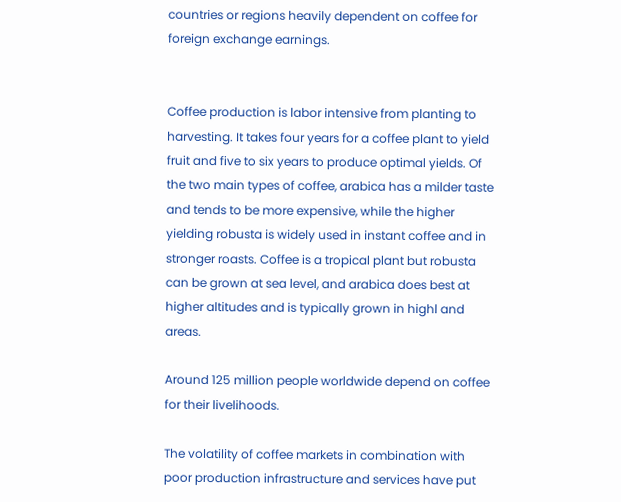countries or regions heavily dependent on coffee for foreign exchange earnings.


Coffee production is labor intensive from planting to harvesting. It takes four years for a coffee plant to yield fruit and five to six years to produce optimal yields. Of the two main types of coffee, arabica has a milder taste and tends to be more expensive, while the higher yielding robusta is widely used in instant coffee and in stronger roasts. Coffee is a tropical plant but robusta can be grown at sea level, and arabica does best at higher altitudes and is typically grown in highl and areas.

Around 125 million people worldwide depend on coffee for their livelihoods.

The volatility of coffee markets in combination with poor production infrastructure and services have put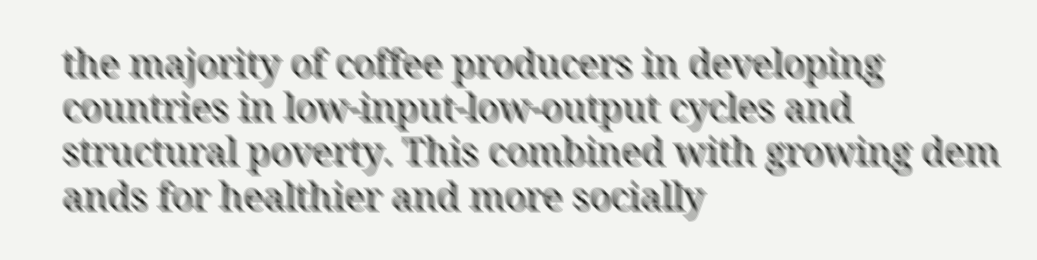the majority of coffee producers in developing countries in low-input-low-output cycles and structural poverty. This combined with growing dem ands for healthier and more socially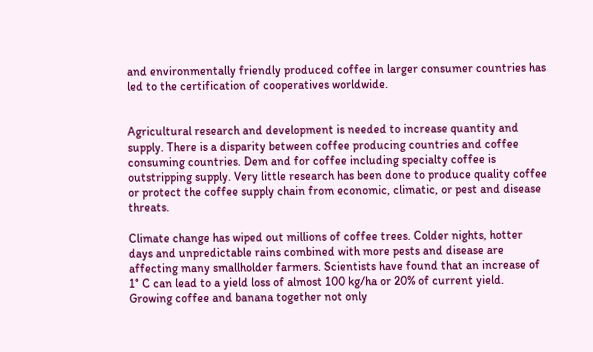and environmentally friendly produced coffee in larger consumer countries has led to the certification of cooperatives worldwide.


Agricultural research and development is needed to increase quantity and supply. There is a disparity between coffee producing countries and coffee consuming countries. Dem and for coffee including specialty coffee is outstripping supply. Very little research has been done to produce quality coffee or protect the coffee supply chain from economic, climatic, or pest and disease threats.

Climate change has wiped out millions of coffee trees. Colder nights, hotter days and unpredictable rains combined with more pests and disease are affecting many smallholder farmers. Scientists have found that an increase of 1° C can lead to a yield loss of almost 100 kg/ha or 20% of current yield. Growing coffee and banana together not only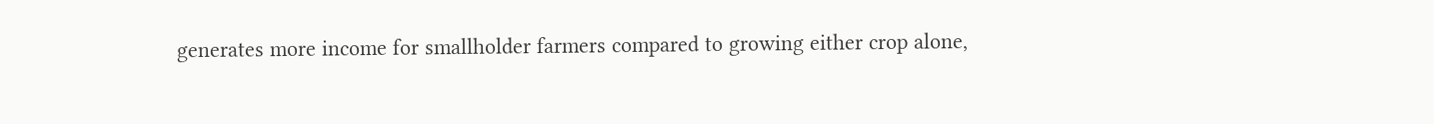generates more income for smallholder farmers compared to growing either crop alone,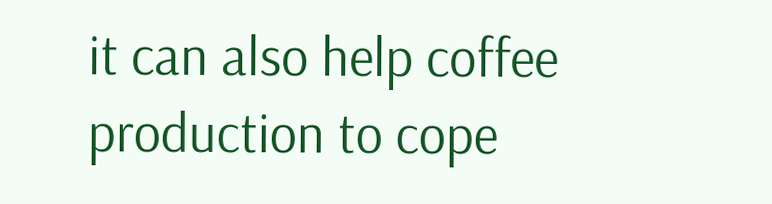it can also help coffee production to cope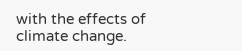with the effects of climate change.